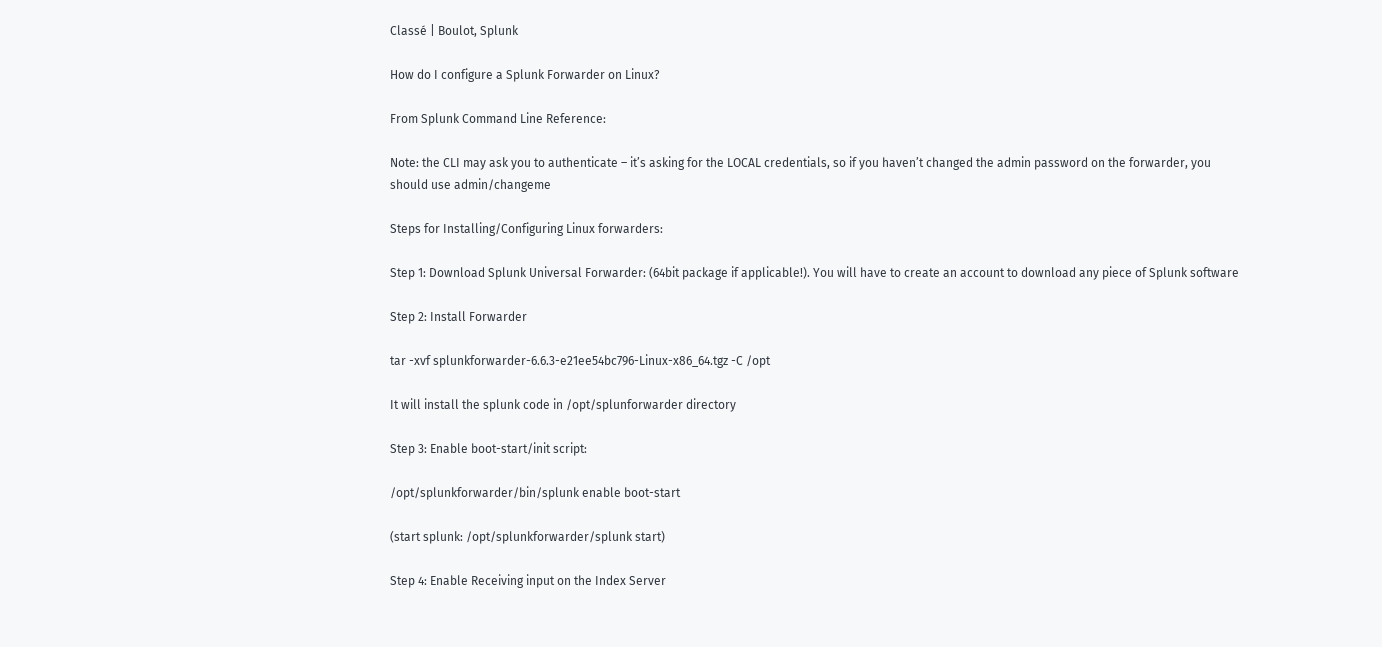Classé | Boulot, Splunk

How do I configure a Splunk Forwarder on Linux?

From Splunk Command Line Reference:

Note: the CLI may ask you to authenticate – it’s asking for the LOCAL credentials, so if you haven’t changed the admin password on the forwarder, you should use admin/changeme

Steps for Installing/Configuring Linux forwarders:

Step 1: Download Splunk Universal Forwarder: (64bit package if applicable!). You will have to create an account to download any piece of Splunk software

Step 2: Install Forwarder

tar -xvf splunkforwarder-6.6.3-e21ee54bc796-Linux-x86_64.tgz -C /opt

It will install the splunk code in /opt/splunforwarder directory

Step 3: Enable boot-start/init script:

/opt/splunkforwarder/bin/splunk enable boot-start

(start splunk: /opt/splunkforwarder/splunk start)

Step 4: Enable Receiving input on the Index Server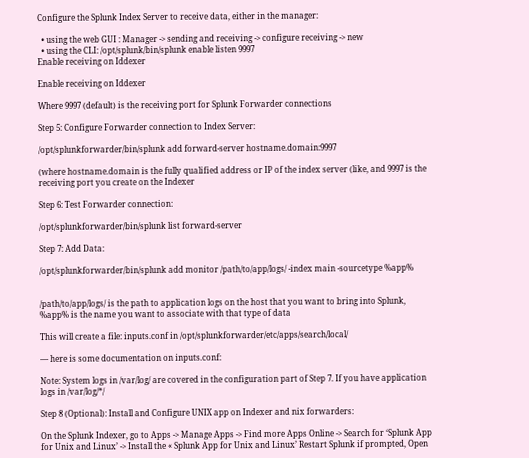Configure the Splunk Index Server to receive data, either in the manager:

  • using the web GUI : Manager -> sending and receiving -> configure receiving -> new
  • using the CLI: /opt/splunk/bin/splunk enable listen 9997
Enable receiving on Iddexer

Enable receiving on Iddexer

Where 9997 (default) is the receiving port for Splunk Forwarder connections

Step 5: Configure Forwarder connection to Index Server:

/opt/splunkforwarder/bin/splunk add forward-server hostname.domain:9997

(where hostname.domain is the fully qualified address or IP of the index server (like, and 9997 is the receiving port you create on the Indexer

Step 6: Test Forwarder connection:

/opt/splunkforwarder/bin/splunk list forward-server

Step 7: Add Data:

/opt/splunkforwarder/bin/splunk add monitor /path/to/app/logs/ -index main -sourcetype %app%


/path/to/app/logs/ is the path to application logs on the host that you want to bring into Splunk,
%app% is the name you want to associate with that type of data

This will create a file: inputs.conf in /opt/splunkforwarder/etc/apps/search/local/

— here is some documentation on inputs.conf:

Note: System logs in /var/log/ are covered in the configuration part of Step 7. If you have application logs in /var/log/*/

Step 8 (Optional): Install and Configure UNIX app on Indexer and nix forwarders:

On the Splunk Indexer, go to Apps -> Manage Apps -> Find more Apps Online -> Search for ‘Splunk App for Unix and Linux’ -> Install the « Splunk App for Unix and Linux’ Restart Splunk if prompted, Open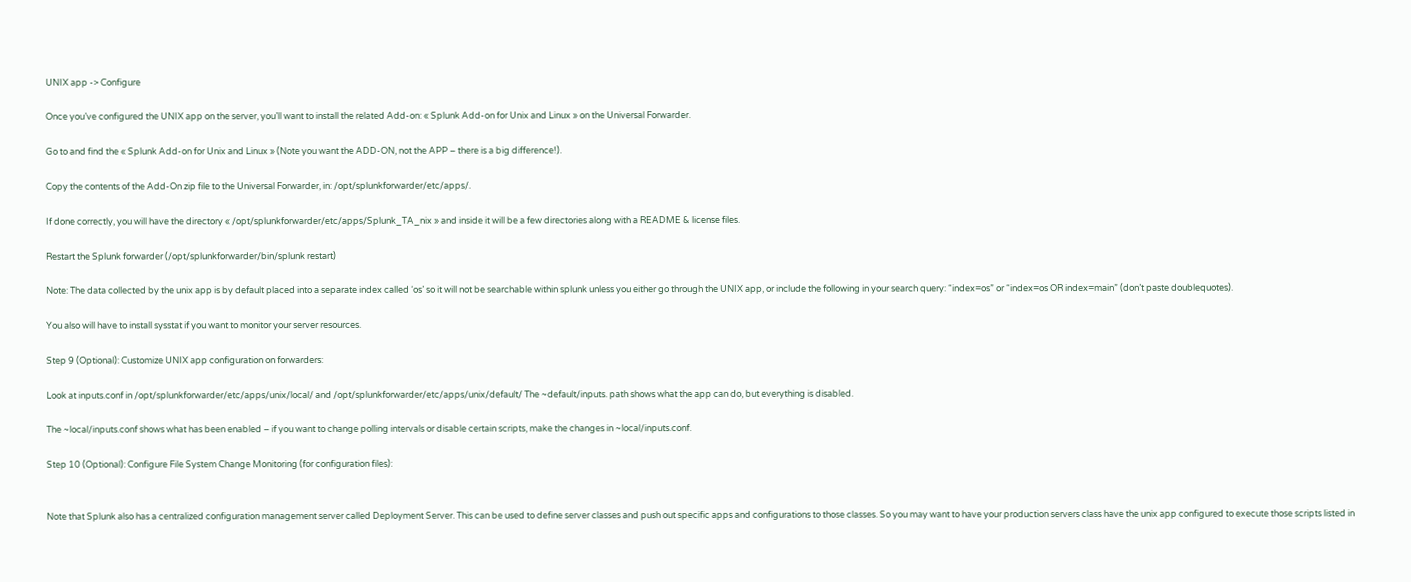UNIX app -> Configure

Once you’ve configured the UNIX app on the server, you’ll want to install the related Add-on: « Splunk Add-on for Unix and Linux » on the Universal Forwarder.

Go to and find the « Splunk Add-on for Unix and Linux » (Note you want the ADD-ON, not the APP – there is a big difference!).

Copy the contents of the Add-On zip file to the Universal Forwarder, in: /opt/splunkforwarder/etc/apps/.

If done correctly, you will have the directory « /opt/splunkforwarder/etc/apps/Splunk_TA_nix » and inside it will be a few directories along with a README & license files.

Restart the Splunk forwarder (/opt/splunkforwarder/bin/splunk restart)

Note: The data collected by the unix app is by default placed into a separate index called ‘os’ so it will not be searchable within splunk unless you either go through the UNIX app, or include the following in your search query: “index=os” or “index=os OR index=main” (don’t paste doublequotes).

You also will have to install sysstat if you want to monitor your server resources.

Step 9 (Optional): Customize UNIX app configuration on forwarders:

Look at inputs.conf in /opt/splunkforwarder/etc/apps/unix/local/ and /opt/splunkforwarder/etc/apps/unix/default/ The ~default/inputs. path shows what the app can do, but everything is disabled.

The ~local/inputs.conf shows what has been enabled – if you want to change polling intervals or disable certain scripts, make the changes in ~local/inputs.conf.

Step 10 (Optional): Configure File System Change Monitoring (for configuration files):


Note that Splunk also has a centralized configuration management server called Deployment Server. This can be used to define server classes and push out specific apps and configurations to those classes. So you may want to have your production servers class have the unix app configured to execute those scripts listed in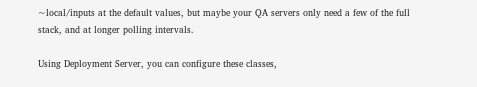~local/inputs at the default values, but maybe your QA servers only need a few of the full stack, and at longer polling intervals.

Using Deployment Server, you can configure these classes,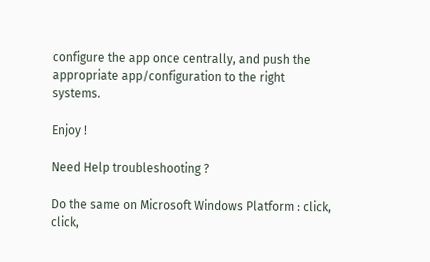configure the app once centrally, and push the appropriate app/configuration to the right systems.

Enjoy !

Need Help troubleshooting ?

Do the same on Microsoft Windows Platform : click, click,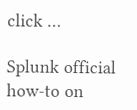click …

Splunk official how-to on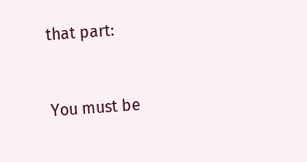that part:


You must be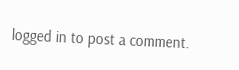logged in to post a comment.